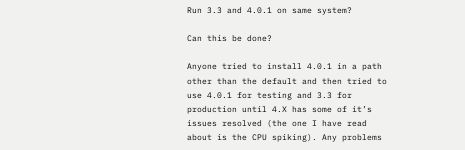Run 3.3 and 4.0.1 on same system?

Can this be done?

Anyone tried to install 4.0.1 in a path other than the default and then tried to use 4.0.1 for testing and 3.3 for production until 4.X has some of it’s issues resolved (the one I have read about is the CPU spiking). Any problems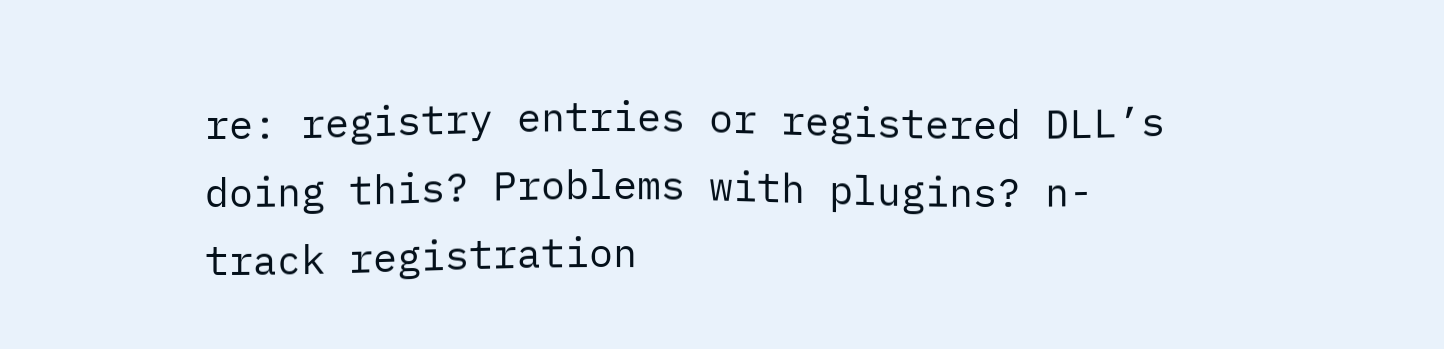re: registry entries or registered DLL’s doing this? Problems with plugins? n-track registration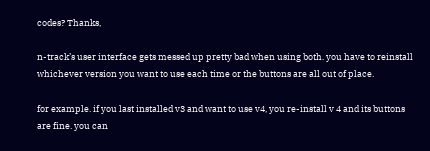codes? Thanks,

n-track’s user interface gets messed up pretty bad when using both. you have to reinstall whichever version you want to use each time or the buttons are all out of place.

for example. if you last installed v3 and want to use v4, you re-install v 4 and its buttons are fine. you can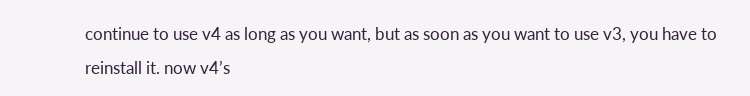continue to use v4 as long as you want, but as soon as you want to use v3, you have to reinstall it. now v4’s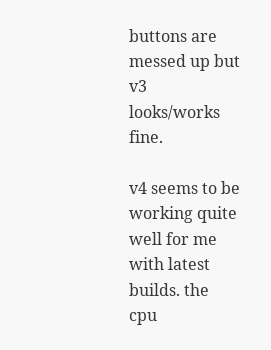buttons are messed up but v3 looks/works fine.

v4 seems to be working quite well for me with latest builds. the cpu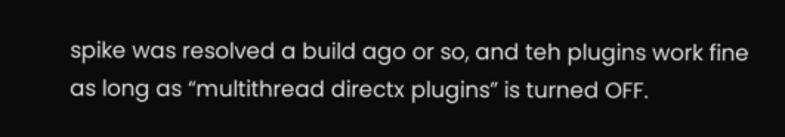spike was resolved a build ago or so, and teh plugins work fine as long as “multithread directx plugins” is turned OFF.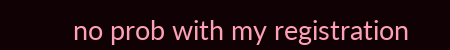no prob with my registration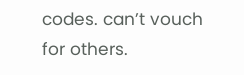codes. can’t vouch for others.